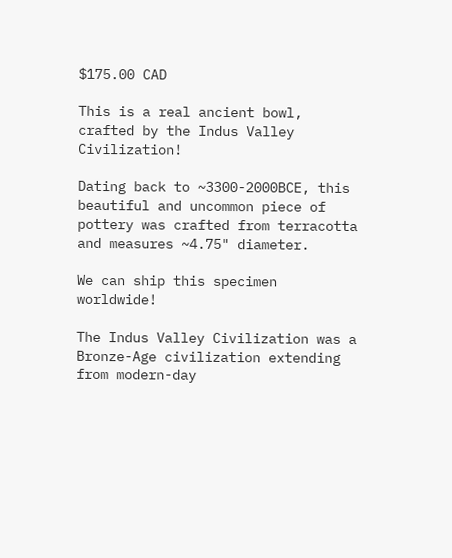$175.00 CAD

This is a real ancient bowl, crafted by the Indus Valley Civilization!

Dating back to ~3300-2000BCE, this beautiful and uncommon piece of pottery was crafted from terracotta and measures ~4.75" diameter.

We can ship this specimen worldwide!

The Indus Valley Civilization was a Bronze-Age civilization extending from modern-day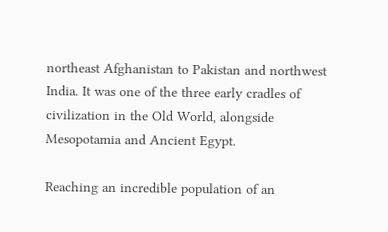northeast Afghanistan to Pakistan and northwest India. It was one of the three early cradles of civilization in the Old World, alongside Mesopotamia and Ancient Egypt.

Reaching an incredible population of an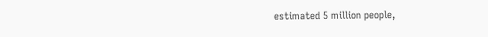estimated 5 million people,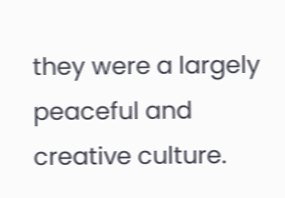they were a largely peaceful and creative culture.